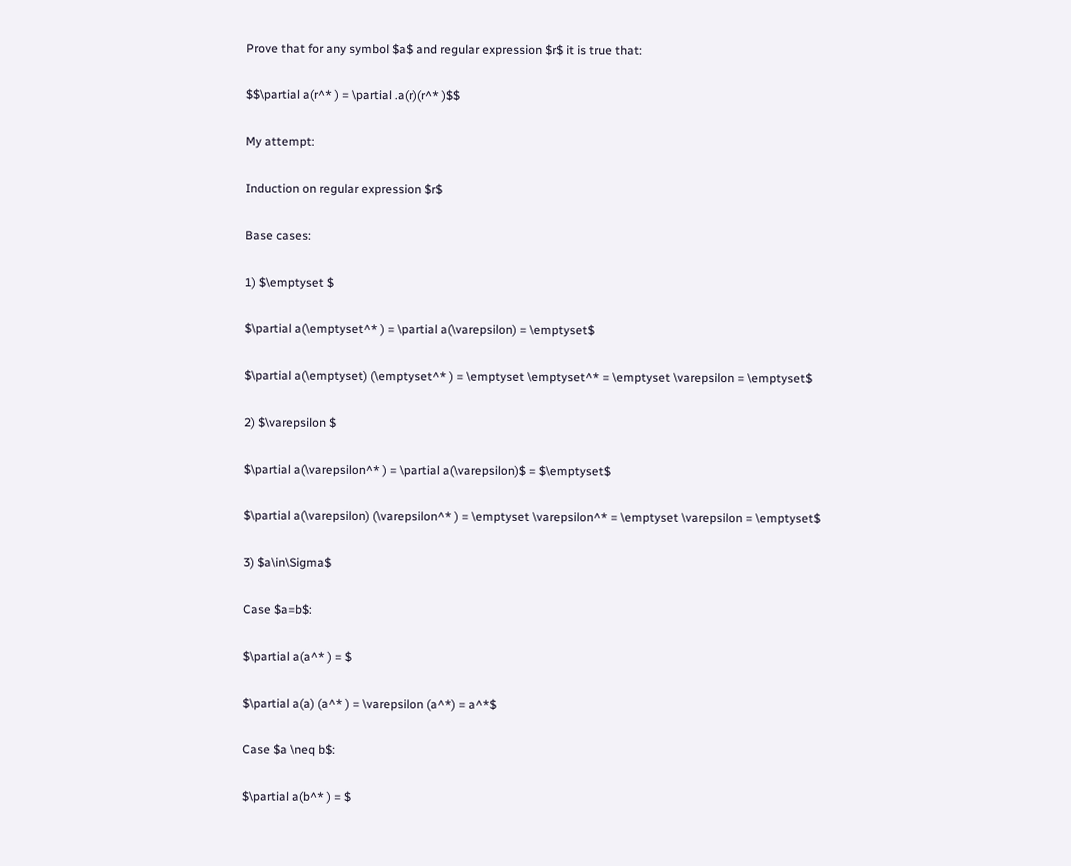Prove that for any symbol $a$ and regular expression $r$ it is true that:

$$\partial a(r^* ) = \partial .a(r)(r^* )$$

My attempt:

Induction on regular expression $r$

Base cases:

1) $\emptyset $

$\partial a(\emptyset^* ) = \partial a(\varepsilon) = \emptyset$

$\partial a(\emptyset) (\emptyset^* ) = \emptyset \emptyset^* = \emptyset \varepsilon = \emptyset$

2) $\varepsilon $

$\partial a(\varepsilon^* ) = \partial a(\varepsilon)$ = $\emptyset$

$\partial a(\varepsilon) (\varepsilon^* ) = \emptyset \varepsilon^* = \emptyset \varepsilon = \emptyset$

3) $a\in\Sigma$

Case $a=b$:

$\partial a(a^* ) = $

$\partial a(a) (a^* ) = \varepsilon (a^*) = a^*$

Case $a \neq b$:

$\partial a(b^* ) = $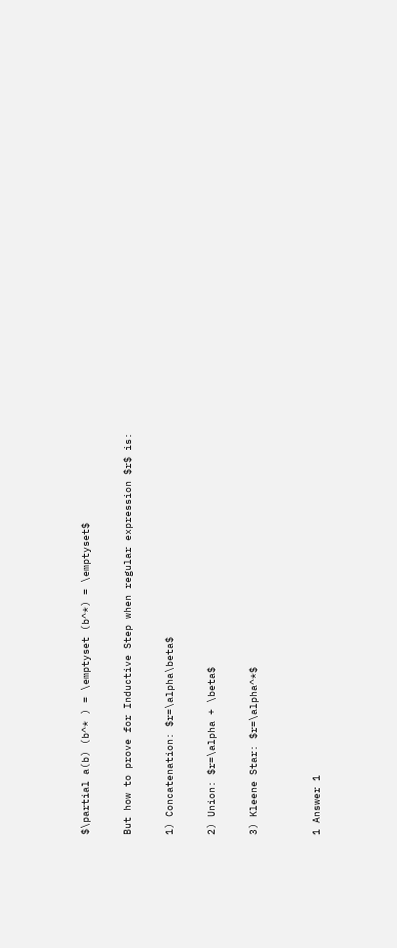$\partial a(b) (b^* ) = \emptyset (b^*) = \emptyset$

But how to prove for Inductive Step when regular expression $r$ is:

1) Concatenation: $r=\alpha\beta$

2) Union: $r=\alpha + \beta$

3) Kleene Star: $r=\alpha^*$


1 Answer 1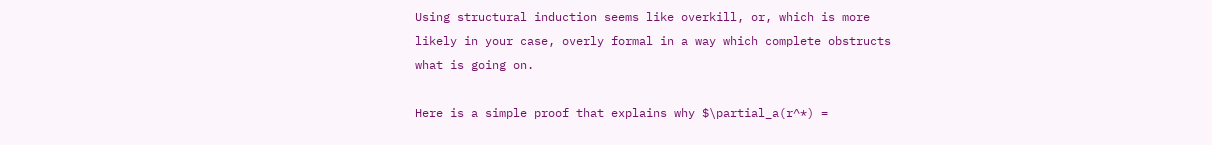Using structural induction seems like overkill, or, which is more likely in your case, overly formal in a way which complete obstructs what is going on.

Here is a simple proof that explains why $\partial_a(r^*) =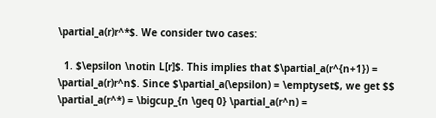\partial_a(r)r^*$. We consider two cases:

  1. $\epsilon \notin L[r]$. This implies that $\partial_a(r^{n+1}) = \partial_a(r)r^n$. Since $\partial_a(\epsilon) = \emptyset$, we get $$ \partial_a(r^*) = \bigcup_{n \geq 0} \partial_a(r^n) =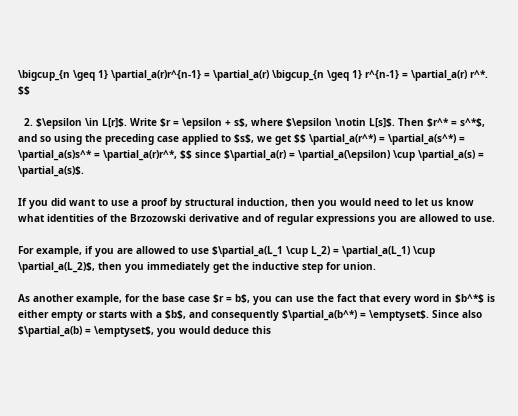\bigcup_{n \geq 1} \partial_a(r)r^{n-1} = \partial_a(r) \bigcup_{n \geq 1} r^{n-1} = \partial_a(r) r^*. $$

  2. $\epsilon \in L[r]$. Write $r = \epsilon + s$, where $\epsilon \notin L[s]$. Then $r^* = s^*$, and so using the preceding case applied to $s$, we get $$ \partial_a(r^*) = \partial_a(s^*) = \partial_a(s)s^* = \partial_a(r)r^*, $$ since $\partial_a(r) = \partial_a(\epsilon) \cup \partial_a(s) = \partial_a(s)$.

If you did want to use a proof by structural induction, then you would need to let us know what identities of the Brzozowski derivative and of regular expressions you are allowed to use.

For example, if you are allowed to use $\partial_a(L_1 \cup L_2) = \partial_a(L_1) \cup \partial_a(L_2)$, then you immediately get the inductive step for union.

As another example, for the base case $r = b$, you can use the fact that every word in $b^*$ is either empty or starts with a $b$, and consequently $\partial_a(b^*) = \emptyset$. Since also $\partial_a(b) = \emptyset$, you would deduce this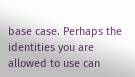base case. Perhaps the identities you are allowed to use can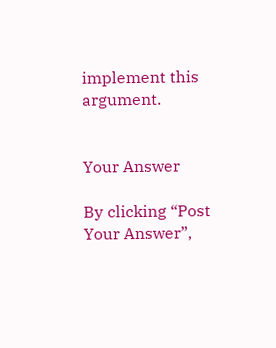implement this argument.


Your Answer

By clicking “Post Your Answer”,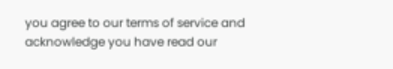you agree to our terms of service and acknowledge you have read our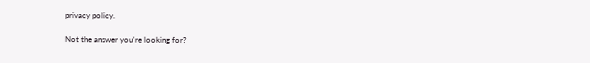privacy policy.

Not the answer you're looking for?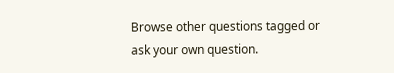Browse other questions tagged or ask your own question.